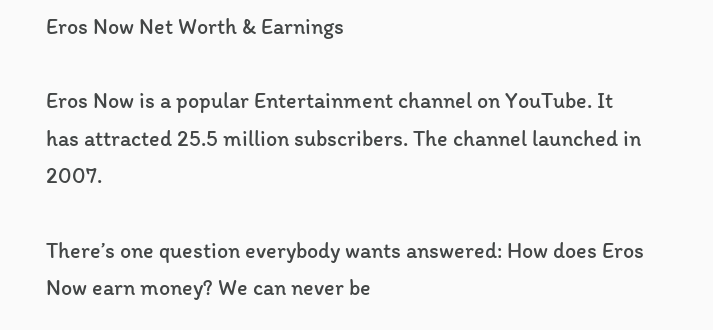Eros Now Net Worth & Earnings

Eros Now is a popular Entertainment channel on YouTube. It has attracted 25.5 million subscribers. The channel launched in 2007.

There’s one question everybody wants answered: How does Eros Now earn money? We can never be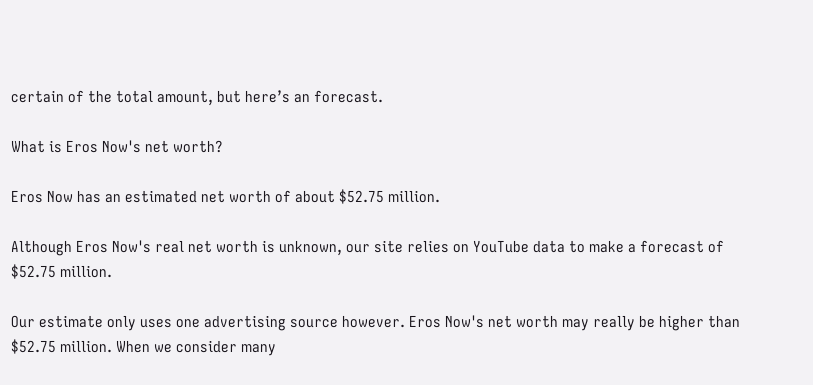certain of the total amount, but here’s an forecast.

What is Eros Now's net worth?

Eros Now has an estimated net worth of about $52.75 million.

Although Eros Now's real net worth is unknown, our site relies on YouTube data to make a forecast of $52.75 million.

Our estimate only uses one advertising source however. Eros Now's net worth may really be higher than $52.75 million. When we consider many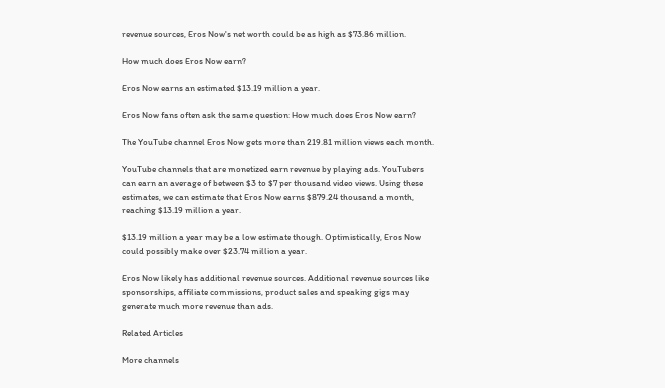revenue sources, Eros Now's net worth could be as high as $73.86 million.

How much does Eros Now earn?

Eros Now earns an estimated $13.19 million a year.

Eros Now fans often ask the same question: How much does Eros Now earn?

The YouTube channel Eros Now gets more than 219.81 million views each month.

YouTube channels that are monetized earn revenue by playing ads. YouTubers can earn an average of between $3 to $7 per thousand video views. Using these estimates, we can estimate that Eros Now earns $879.24 thousand a month, reaching $13.19 million a year.

$13.19 million a year may be a low estimate though. Optimistically, Eros Now could possibly make over $23.74 million a year.

Eros Now likely has additional revenue sources. Additional revenue sources like sponsorships, affiliate commissions, product sales and speaking gigs may generate much more revenue than ads.

Related Articles

More channels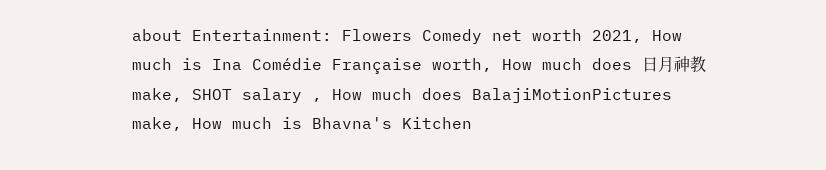about Entertainment: Flowers Comedy net worth 2021, How much is Ina Comédie Française worth, How much does 日月神教 make, SHOT salary , How much does BalajiMotionPictures make, How much is Bhavna's Kitchen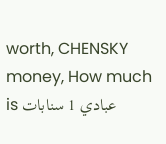worth, CHENSKY money, How much is عبادي 1 سنابات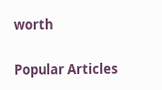worth

Popular Articles